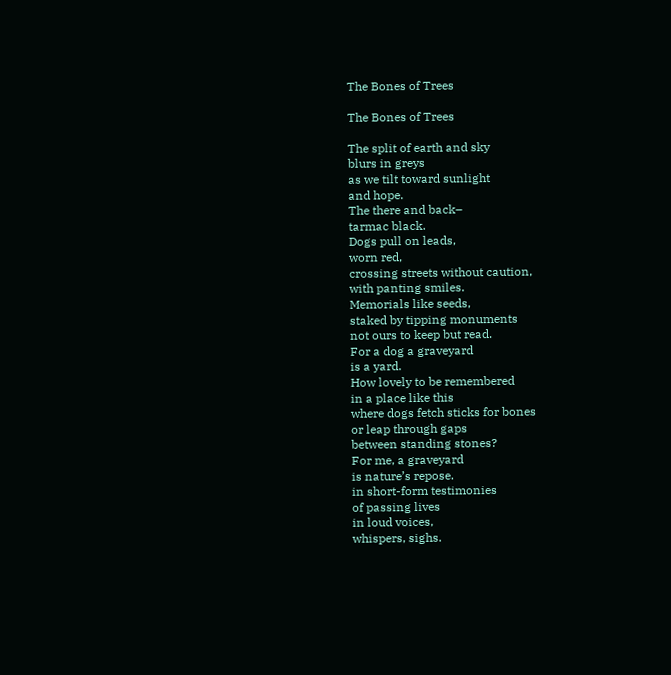The Bones of Trees

The Bones of Trees

The split of earth and sky
blurs in greys
as we tilt toward sunlight
and hope.
The there and back–
tarmac black.
Dogs pull on leads,
worn red,
crossing streets without caution,
with panting smiles.
Memorials like seeds,
staked by tipping monuments
not ours to keep but read.
For a dog a graveyard
is a yard.
How lovely to be remembered
in a place like this
where dogs fetch sticks for bones
or leap through gaps
between standing stones?
For me, a graveyard
is nature’s repose.
in short-form testimonies
of passing lives
in loud voices,
whispers, sighs.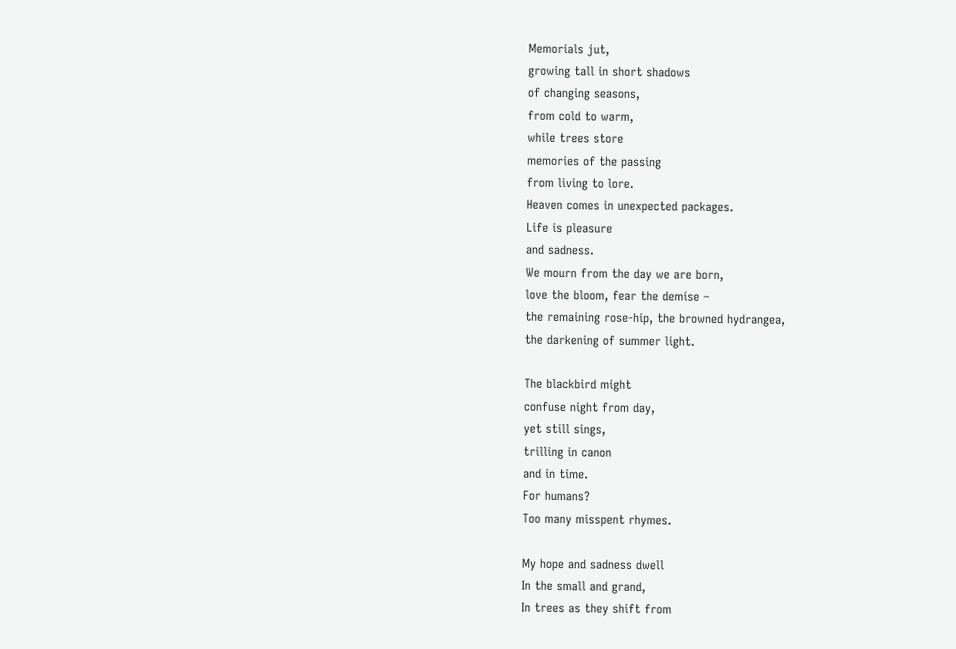Memorials jut,
growing tall in short shadows
of changing seasons,
from cold to warm,
while trees store
memories of the passing
from living to lore.
Heaven comes in unexpected packages.
Life is pleasure
and sadness.
We mourn from the day we are born,
love the bloom, fear the demise –
the remaining rose-hip, the browned hydrangea,
the darkening of summer light.

The blackbird might
confuse night from day,
yet still sings,
trilling in canon
and in time.
For humans?
Too many misspent rhymes.

My hope and sadness dwell
In the small and grand,
In trees as they shift from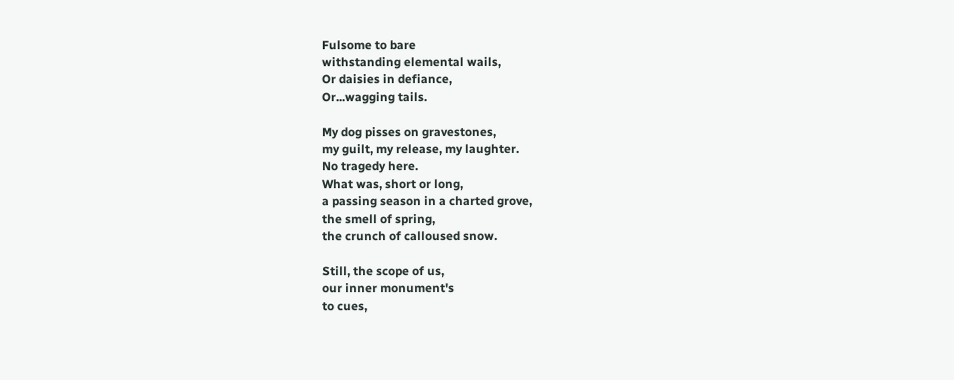Fulsome to bare
withstanding elemental wails,
Or daisies in defiance,
Or...wagging tails.

My dog pisses on gravestones,
my guilt, my release, my laughter.
No tragedy here.
What was, short or long,
a passing season in a charted grove,
the smell of spring,
the crunch of calloused snow.

Still, the scope of us,
our inner monument's
to cues,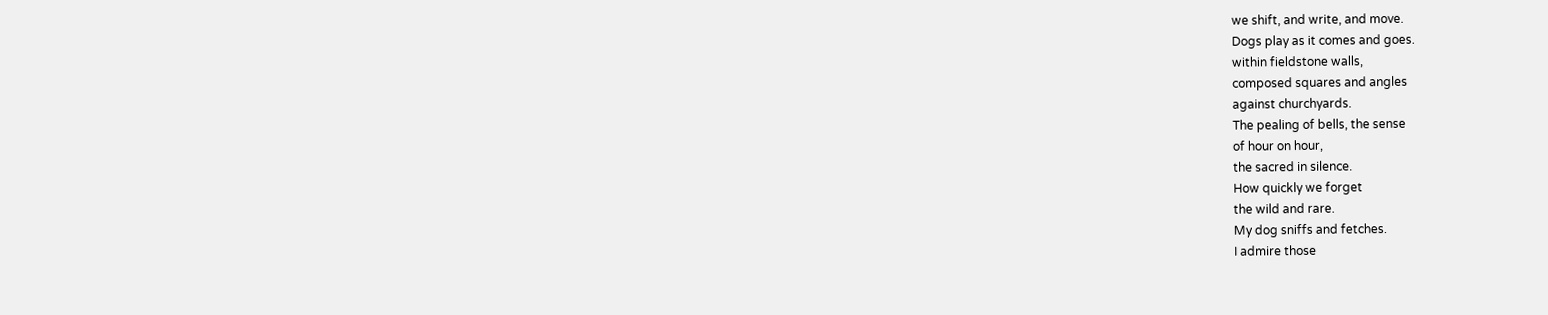we shift, and write, and move.
Dogs play as it comes and goes.
within fieldstone walls,
composed squares and angles
against churchyards.
The pealing of bells, the sense
of hour on hour,
the sacred in silence.
How quickly we forget
the wild and rare.
My dog sniffs and fetches.
I admire those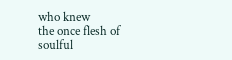who knew
the once flesh of soulful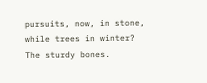pursuits, now, in stone,
while trees in winter?
The sturdy bones.